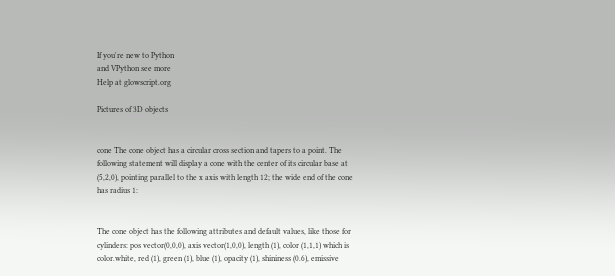If you're new to Python
and VPython see more
Help at glowscript.org

Pictures of 3D objects


cone The cone object has a circular cross section and tapers to a point. The following statement will display a cone with the center of its circular base at (5,2,0), pointing parallel to the x axis with length 12; the wide end of the cone has radius 1:


The cone object has the following attributes and default values, like those for cylinders: pos vector(0,0,0), axis vector(1,0,0), length (1), color (1,1,1) which is color.white, red (1), green (1), blue (1), opacity (1), shininess (0.6), emissive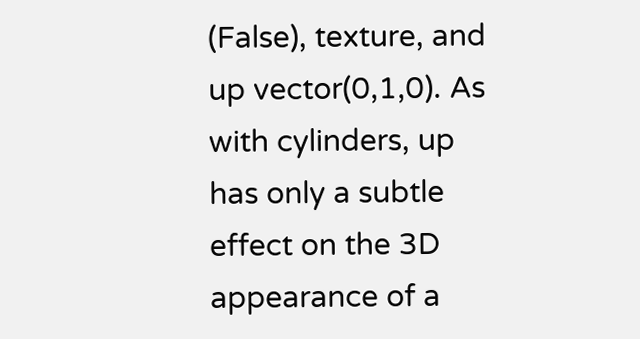(False), texture, and up vector(0,1,0). As with cylinders, up has only a subtle effect on the 3D appearance of a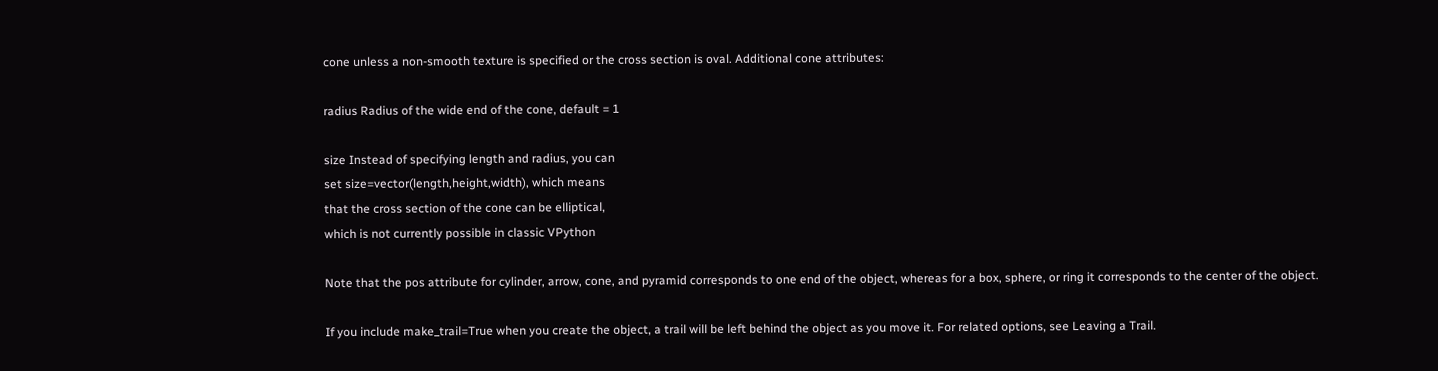cone unless a non-smooth texture is specified or the cross section is oval. Additional cone attributes:

radius Radius of the wide end of the cone, default = 1

size Instead of specifying length and radius, you can
set size=vector(length,height,width), which means
that the cross section of the cone can be elliptical,
which is not currently possible in classic VPython

Note that the pos attribute for cylinder, arrow, cone, and pyramid corresponds to one end of the object, whereas for a box, sphere, or ring it corresponds to the center of the object.

If you include make_trail=True when you create the object, a trail will be left behind the object as you move it. For related options, see Leaving a Trail.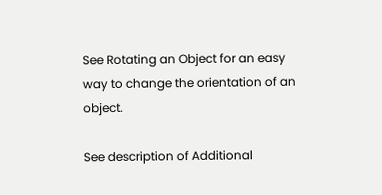See Rotating an Object for an easy way to change the orientation of an object.

See description of Additional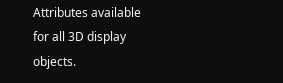Attributes available for all 3D display objects.